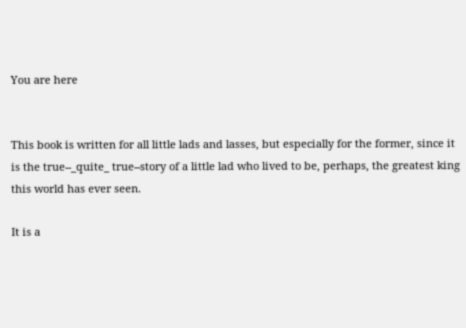You are here


This book is written for all little lads and lasses, but especially for the former, since it is the true--_quite_ true--story of a little lad who lived to be, perhaps, the greatest king this world has ever seen.

It is a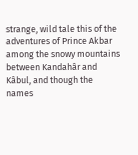strange, wild tale this of the adventures of Prince Akbar among the snowy mountains between Kandahâr and Kâbul, and though the names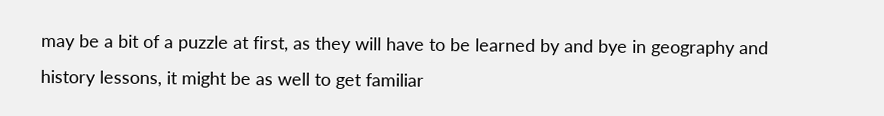may be a bit of a puzzle at first, as they will have to be learned by and bye in geography and history lessons, it might be as well to get familiar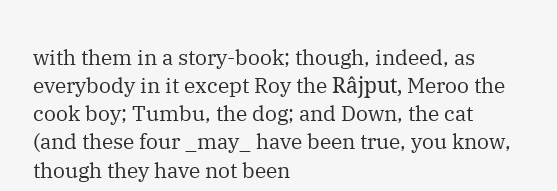with them in a story-book; though, indeed, as everybody in it except Roy the Râjput, Meroo the cook boy; Tumbu, the dog; and Down, the cat (and these four _may_ have been true, you know, though they have not been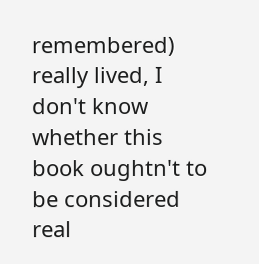remembered) really lived, I don't know whether this book oughtn't to be considered real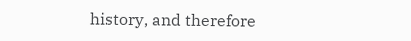history, and therefore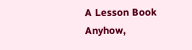A Lesson Book
Anyhow,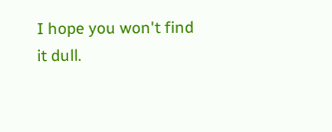I hope you won't find it dull.